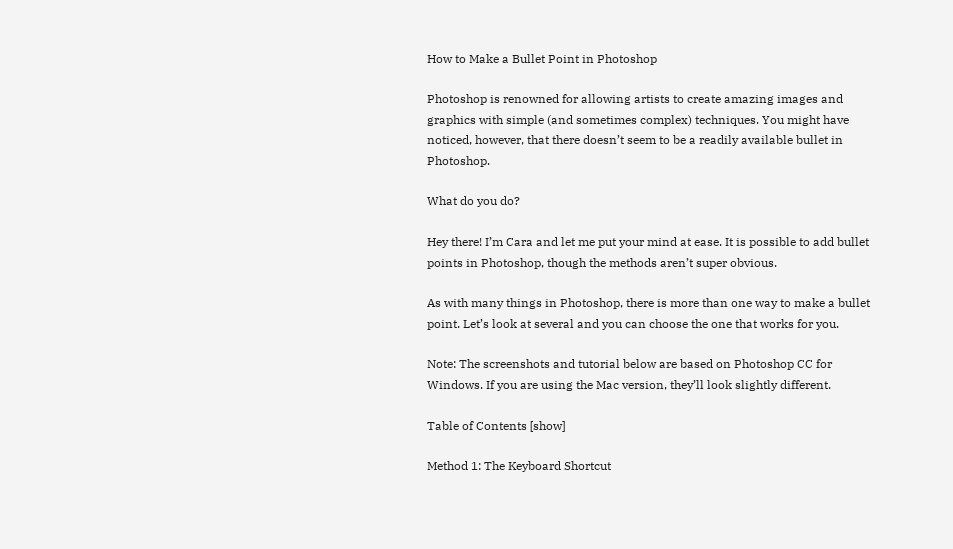How to Make a Bullet Point in Photoshop

Photoshop is renowned for allowing artists to create amazing images and graphics with simple (and sometimes complex) techniques. You might have noticed, however, that there doesn’t seem to be a readily available bullet in Photoshop.

What do you do?

Hey there! I’m Cara and let me put your mind at ease. It is possible to add bullet points in Photoshop, though the methods aren’t super obvious.

As with many things in Photoshop, there is more than one way to make a bullet point. Let’s look at several and you can choose the one that works for you.

Note: The screenshots and tutorial below are based on Photoshop CC for Windows. If you are using the Mac version, they’ll look slightly different.

Table of Contents [show]

Method 1: The Keyboard Shortcut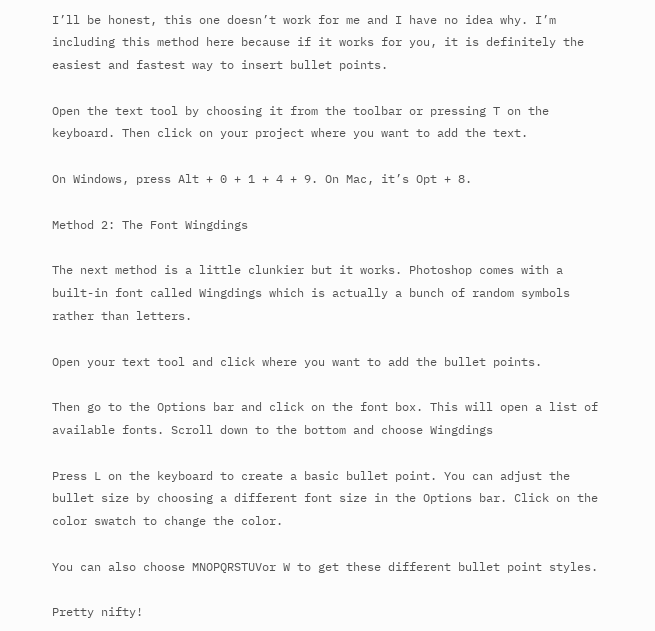I’ll be honest, this one doesn’t work for me and I have no idea why. I’m including this method here because if it works for you, it is definitely the easiest and fastest way to insert bullet points.

Open the text tool by choosing it from the toolbar or pressing T on the keyboard. Then click on your project where you want to add the text.

On Windows, press Alt + 0 + 1 + 4 + 9. On Mac, it’s Opt + 8.

Method 2: The Font Wingdings

The next method is a little clunkier but it works. Photoshop comes with a built-in font called Wingdings which is actually a bunch of random symbols rather than letters.

Open your text tool and click where you want to add the bullet points.

Then go to the Options bar and click on the font box. This will open a list of available fonts. Scroll down to the bottom and choose Wingdings

Press L on the keyboard to create a basic bullet point. You can adjust the bullet size by choosing a different font size in the Options bar. Click on the color swatch to change the color.

You can also choose MNOPQRSTUVor W to get these different bullet point styles.

Pretty nifty!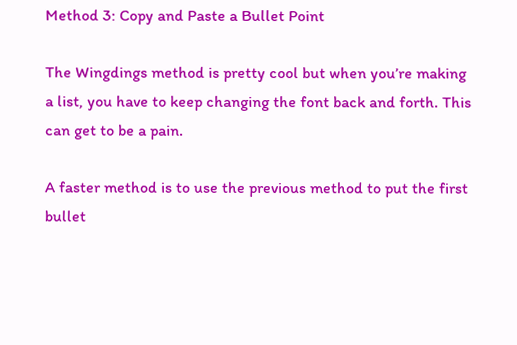Method 3: Copy and Paste a Bullet Point

The Wingdings method is pretty cool but when you’re making a list, you have to keep changing the font back and forth. This can get to be a pain.

A faster method is to use the previous method to put the first bullet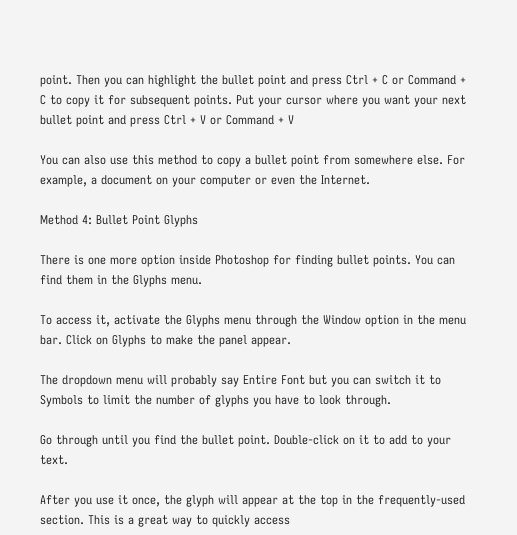point. Then you can highlight the bullet point and press Ctrl + C or Command + C to copy it for subsequent points. Put your cursor where you want your next bullet point and press Ctrl + V or Command + V

You can also use this method to copy a bullet point from somewhere else. For example, a document on your computer or even the Internet.

Method 4: Bullet Point Glyphs

There is one more option inside Photoshop for finding bullet points. You can find them in the Glyphs menu.

To access it, activate the Glyphs menu through the Window option in the menu bar. Click on Glyphs to make the panel appear.

The dropdown menu will probably say Entire Font but you can switch it to Symbols to limit the number of glyphs you have to look through.

Go through until you find the bullet point. Double-click on it to add to your text.

After you use it once, the glyph will appear at the top in the frequently-used section. This is a great way to quickly access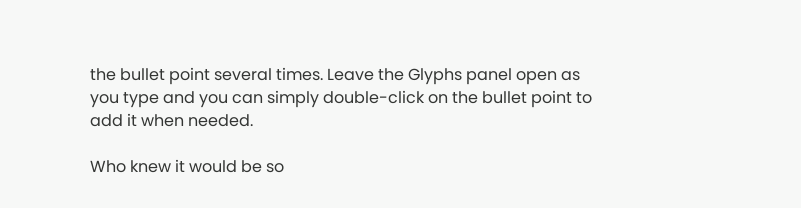the bullet point several times. Leave the Glyphs panel open as you type and you can simply double-click on the bullet point to add it when needed.

Who knew it would be so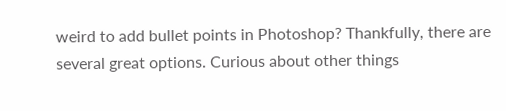weird to add bullet points in Photoshop? Thankfully, there are several great options. Curious about other things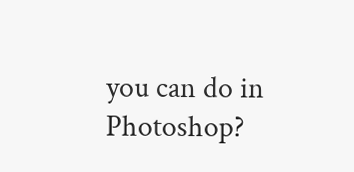you can do in Photoshop?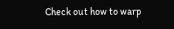Check out how to warp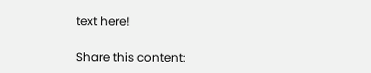text here!

Share this content: